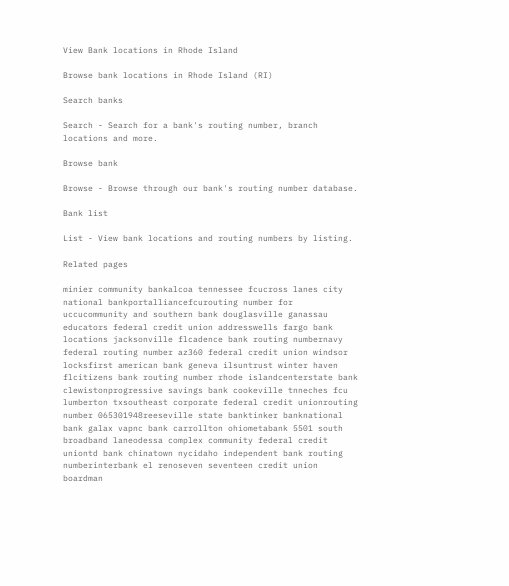View Bank locations in Rhode Island

Browse bank locations in Rhode Island (RI)

Search banks

Search - Search for a bank's routing number, branch locations and more.

Browse bank

Browse - Browse through our bank's routing number database.

Bank list

List - View bank locations and routing numbers by listing.

Related pages

minier community bankalcoa tennessee fcucross lanes city national bankportalliancefcurouting number for uccucommunity and southern bank douglasville ganassau educators federal credit union addresswells fargo bank locations jacksonville flcadence bank routing numbernavy federal routing number az360 federal credit union windsor locksfirst american bank geneva ilsuntrust winter haven flcitizens bank routing number rhode islandcenterstate bank clewistonprogressive savings bank cookeville tnneches fcu lumberton txsoutheast corporate federal credit unionrouting number 065301948reeseville state banktinker banknational bank galax vapnc bank carrollton ohiometabank 5501 south broadband laneodessa complex community federal credit uniontd bank chinatown nycidaho independent bank routing numberinterbank el renoseven seventeen credit union boardman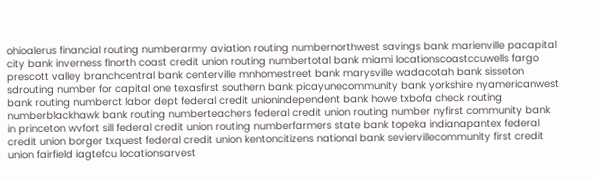ohioalerus financial routing numberarmy aviation routing numbernorthwest savings bank marienville pacapital city bank inverness flnorth coast credit union routing numbertotal bank miami locationscoastccuwells fargo prescott valley branchcentral bank centerville mnhomestreet bank marysville wadacotah bank sisseton sdrouting number for capital one texasfirst southern bank picayunecommunity bank yorkshire nyamericanwest bank routing numberct labor dept federal credit unionindependent bank howe txbofa check routing numberblackhawk bank routing numberteachers federal credit union routing number nyfirst community bank in princeton wvfort sill federal credit union routing numberfarmers state bank topeka indianapantex federal credit union borger txquest federal credit union kentoncitizens national bank seviervillecommunity first credit union fairfield iagtefcu locationsarvest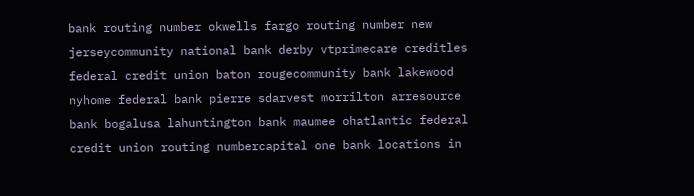bank routing number okwells fargo routing number new jerseycommunity national bank derby vtprimecare creditles federal credit union baton rougecommunity bank lakewood nyhome federal bank pierre sdarvest morrilton arresource bank bogalusa lahuntington bank maumee ohatlantic federal credit union routing numbercapital one bank locations in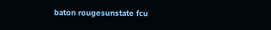baton rougesunstate fcu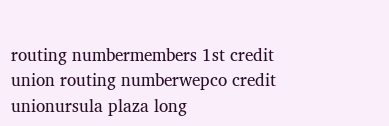routing numbermembers 1st credit union routing numberwepco credit unionursula plaza long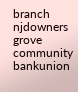branch njdowners grove community bankunion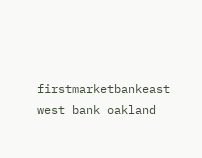firstmarketbankeast west bank oakland